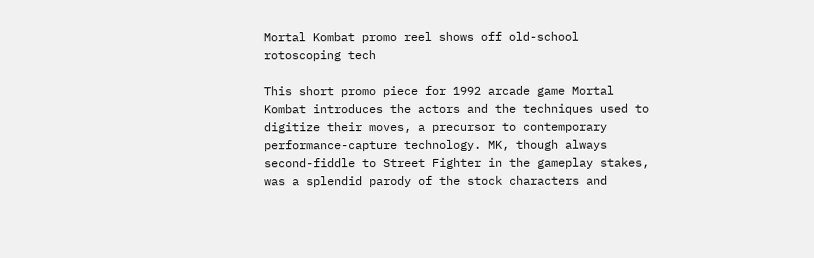Mortal Kombat promo reel shows off old-school rotoscoping tech

This short promo piece for 1992 arcade game Mortal Kombat introduces the actors and the techniques used to digitize their moves, a precursor to contemporary performance-capture technology. MK, though always second-fiddle to Street Fighter in the gameplay stakes, was a splendid parody of the stock characters and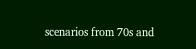scenarios from 70s and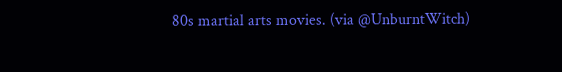80s martial arts movies. (via @UnburntWitch)